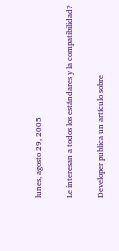lunes, agosto 29, 2005

Le interesan a todos los estándares y la compatibilidad?

Developer publica un artículo sobre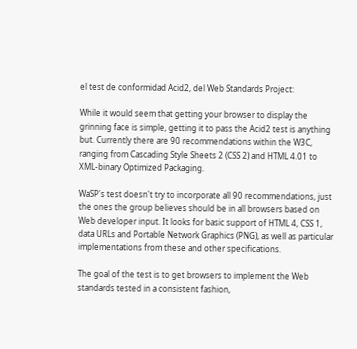el test de conformidad Acid2, del Web Standards Project:

While it would seem that getting your browser to display the grinning face is simple, getting it to pass the Acid2 test is anything but. Currently there are 90 recommendations within the W3C, ranging from Cascading Style Sheets 2 (CSS 2) and HTML 4.01 to XML-binary Optimized Packaging.

WaSP's test doesn't try to incorporate all 90 recommendations, just the ones the group believes should be in all browsers based on Web developer input. It looks for basic support of HTML 4, CSS 1, data URLs and Portable Network Graphics (PNG), as well as particular implementations from these and other specifications.

The goal of the test is to get browsers to implement the Web standards tested in a consistent fashion,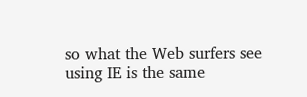so what the Web surfers see using IE is the same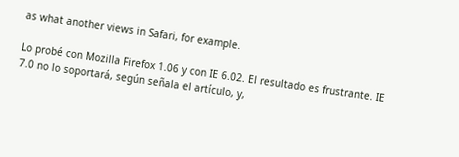as what another views in Safari, for example.

Lo probé con Mozilla Firefox 1.06 y con IE 6.02. El resultado es frustrante. IE 7.0 no lo soportará, según señala el artículo, y,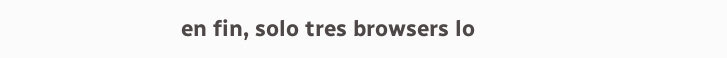en fin, solo tres browsers lo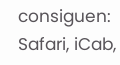consiguen: Safari, iCab,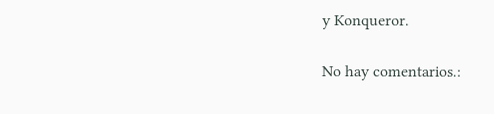y Konqueror.

No hay comentarios.: